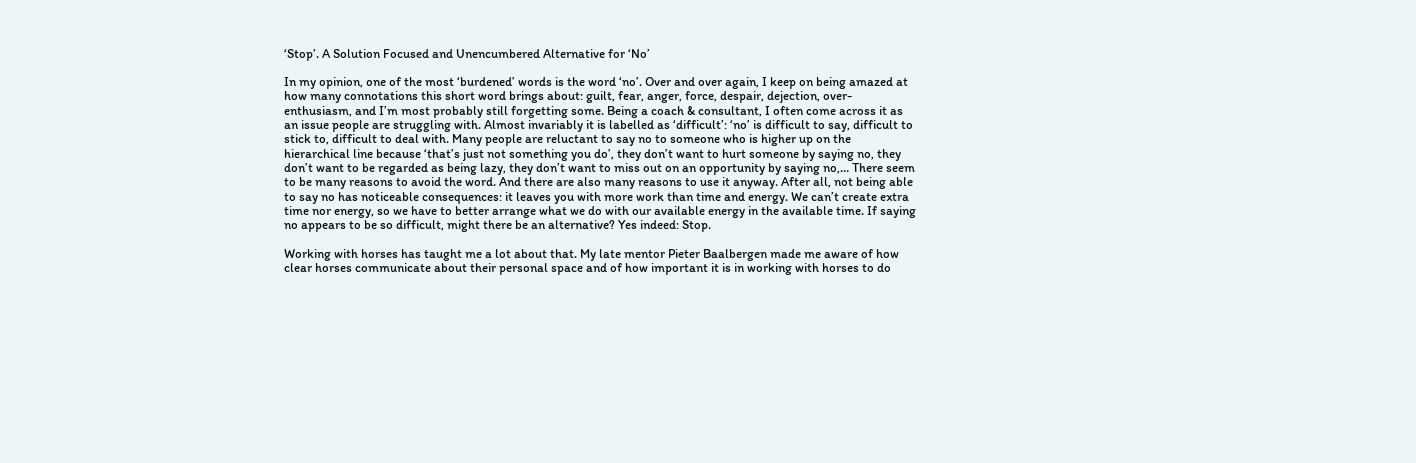‘Stop’. A Solution Focused and Unencumbered Alternative for ‘No’

In my opinion, one of the most ‘burdened’ words is the word ‘no’. Over and over again, I keep on being amazed at how many connotations this short word brings about: guilt, fear, anger, force, despair, dejection, over-enthusiasm, and I’m most probably still forgetting some. Being a coach & consultant, I often come across it as an issue people are struggling with. Almost invariably it is labelled as ‘difficult’: ‘no’ is difficult to say, difficult to stick to, difficult to deal with. Many people are reluctant to say no to someone who is higher up on the hierarchical line because ‘that’s just not something you do’, they don’t want to hurt someone by saying no, they don’t want to be regarded as being lazy, they don’t want to miss out on an opportunity by saying no,… There seem to be many reasons to avoid the word. And there are also many reasons to use it anyway. After all, not being able to say no has noticeable consequences: it leaves you with more work than time and energy. We can’t create extra time nor energy, so we have to better arrange what we do with our available energy in the available time. If saying no appears to be so difficult, might there be an alternative? Yes indeed: Stop.

Working with horses has taught me a lot about that. My late mentor Pieter Baalbergen made me aware of how clear horses communicate about their personal space and of how important it is in working with horses to do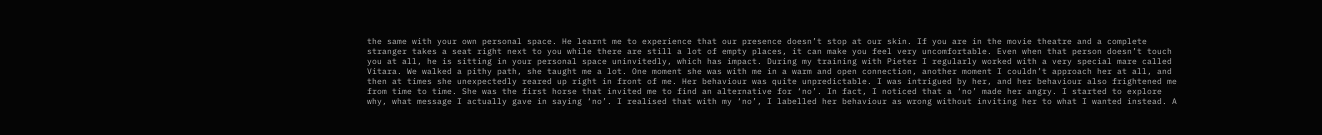the same with your own personal space. He learnt me to experience that our presence doesn’t stop at our skin. If you are in the movie theatre and a complete stranger takes a seat right next to you while there are still a lot of empty places, it can make you feel very uncomfortable. Even when that person doesn’t touch you at all, he is sitting in your personal space uninvitedly, which has impact. During my training with Pieter I regularly worked with a very special mare called Vitara. We walked a pithy path, she taught me a lot. One moment she was with me in a warm and open connection, another moment I couldn’t approach her at all, and then at times she unexpectedly reared up right in front of me. Her behaviour was quite unpredictable. I was intrigued by her, and her behaviour also frightened me from time to time. She was the first horse that invited me to find an alternative for ‘no’. In fact, I noticed that a ‘no’ made her angry. I started to explore why, what message I actually gave in saying ‘no’. I realised that with my ‘no’, I labelled her behaviour as wrong without inviting her to what I wanted instead. A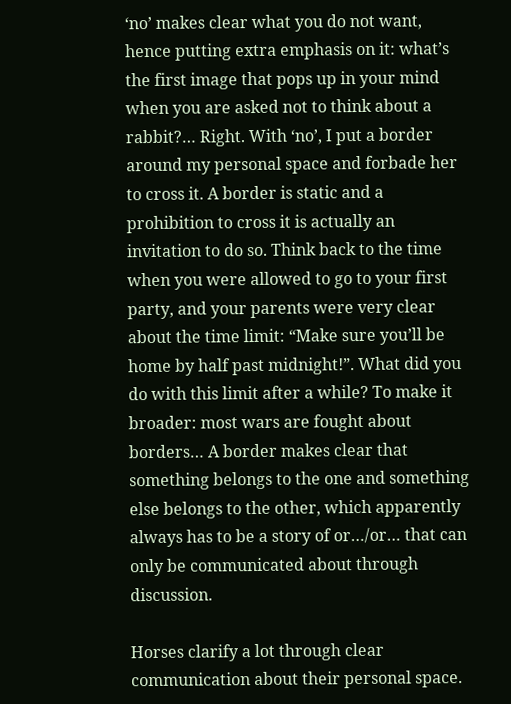‘no’ makes clear what you do not want, hence putting extra emphasis on it: what’s the first image that pops up in your mind when you are asked not to think about a rabbit?… Right. With ‘no’, I put a border around my personal space and forbade her to cross it. A border is static and a prohibition to cross it is actually an invitation to do so. Think back to the time when you were allowed to go to your first party, and your parents were very clear about the time limit: “Make sure you’ll be home by half past midnight!”. What did you do with this limit after a while? To make it broader: most wars are fought about borders… A border makes clear that something belongs to the one and something else belongs to the other, which apparently always has to be a story of or…/or… that can only be communicated about through discussion.

Horses clarify a lot through clear communication about their personal space.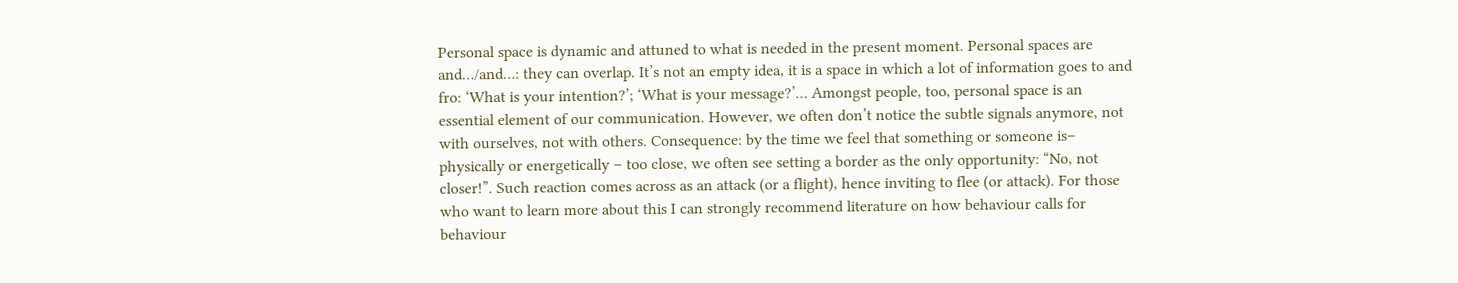Personal space is dynamic and attuned to what is needed in the present moment. Personal spaces are and…/and…: they can overlap. It’s not an empty idea, it is a space in which a lot of information goes to and fro: ‘What is your intention?’; ‘What is your message?’… Amongst people, too, personal space is an essential element of our communication. However, we often don’t notice the subtle signals anymore, not with ourselves, not with others. Consequence: by the time we feel that something or someone is– physically or energetically – too close, we often see setting a border as the only opportunity: “No, not closer!”. Such reaction comes across as an attack (or a flight), hence inviting to flee (or attack). For those who want to learn more about this I can strongly recommend literature on how behaviour calls for behaviour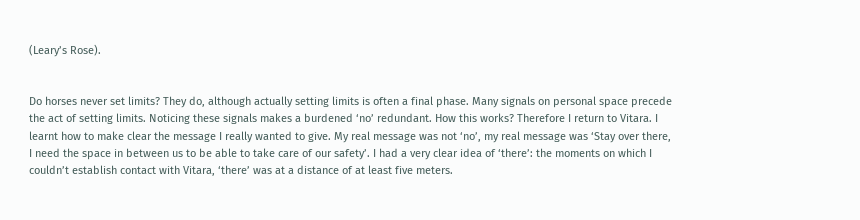(Leary’s Rose).


Do horses never set limits? They do, although actually setting limits is often a final phase. Many signals on personal space precede the act of setting limits. Noticing these signals makes a burdened ‘no’ redundant. How this works? Therefore I return to Vitara. I learnt how to make clear the message I really wanted to give. My real message was not ‘no’, my real message was ‘Stay over there, I need the space in between us to be able to take care of our safety’. I had a very clear idea of ‘there’: the moments on which I couldn’t establish contact with Vitara, ‘there’ was at a distance of at least five meters.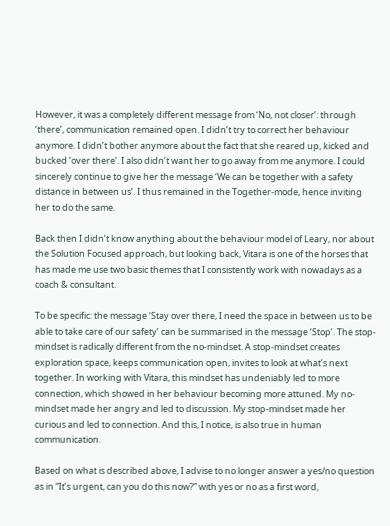However, it was a completely different message from ‘No, not closer’: through ‘there’, communication remained open. I didn’t try to correct her behaviour anymore. I didn’t bother anymore about the fact that she reared up, kicked and bucked ‘over there’. I also didn’t want her to go away from me anymore. I could sincerely continue to give her the message ‘We can be together with a safety distance in between us’. I thus remained in the Together-mode, hence inviting her to do the same.

Back then I didn’t know anything about the behaviour model of Leary, nor about the Solution Focused approach, but looking back, Vitara is one of the horses that has made me use two basic themes that I consistently work with nowadays as a coach & consultant.

To be specific: the message ‘Stay over there, I need the space in between us to be able to take care of our safety’ can be summarised in the message ‘Stop’. The stop-mindset is radically different from the no-mindset. A stop-mindset creates exploration space, keeps communication open, invites to look at what’s next together. In working with Vitara, this mindset has undeniably led to more connection, which showed in her behaviour becoming more attuned. My no-mindset made her angry and led to discussion. My stop-mindset made her curious and led to connection. And this, I notice, is also true in human communication.

Based on what is described above, I advise to no longer answer a yes/no question as in “It’s urgent, can you do this now?” with yes or no as a first word,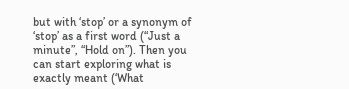but with ‘stop’ or a synonym of ‘stop’ as a first word (“Just a minute”, “Hold on”). Then you can start exploring what is exactly meant (‘What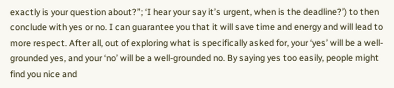exactly is your question about?”; ‘I hear your say it’s urgent, when is the deadline?’) to then conclude with yes or no. I can guarantee you that it will save time and energy and will lead to more respect. After all, out of exploring what is specifically asked for, your ‘yes’ will be a well-grounded yes, and your ‘no’ will be a well-grounded no. By saying yes too easily, people might find you nice and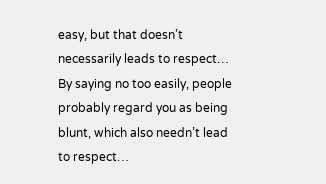easy, but that doesn’t necessarily leads to respect… By saying no too easily, people probably regard you as being blunt, which also needn’t lead to respect…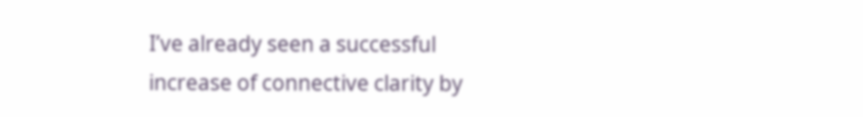I’ve already seen a successful increase of connective clarity by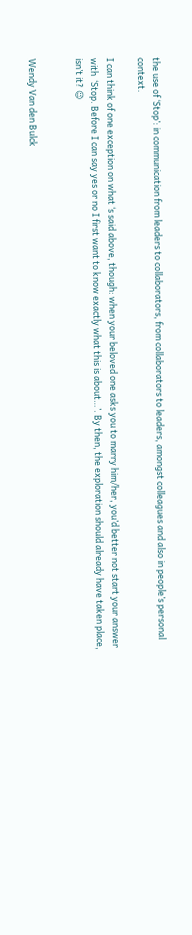the use of ‘Stop’: in communication from leaders to collaborators, from collaborators to leaders, amongst colleagues and also in people’s personal context.

I can think of one exception on what ‘s said above, though: when your beloved one asks you to marry him/her, you’d better not start your answer with  ‘Stop. Before I can say yes or no I first want to know exactly what this is about…’. By then, the exploration should already have taken place, isn’t it? 😉


Wendy Van den Bulck